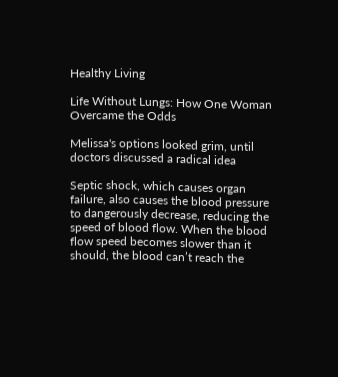Healthy Living

Life Without Lungs: How One Woman Overcame the Odds

Melissa's options looked grim, until doctors discussed a radical idea

Septic shock, which causes organ failure, also causes the blood pressure to dangerously decrease, reducing the speed of blood flow. When the blood flow speed becomes slower than it should, the blood can’t reach the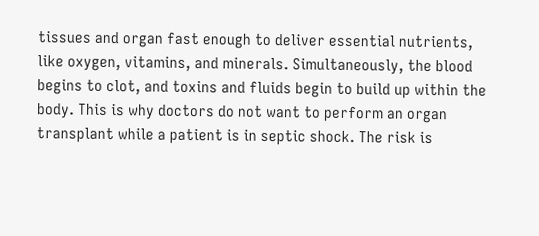tissues and organ fast enough to deliver essential nutrients, like oxygen, vitamins, and minerals. Simultaneously, the blood begins to clot, and toxins and fluids begin to build up within the body. This is why doctors do not want to perform an organ transplant while a patient is in septic shock. The risk is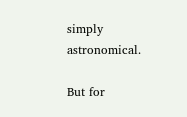simply astronomical.

But for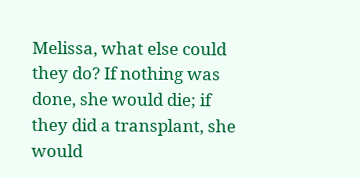Melissa, what else could they do? If nothing was done, she would die; if they did a transplant, she would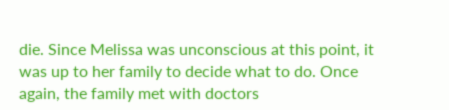die. Since Melissa was unconscious at this point, it was up to her family to decide what to do. Once again, the family met with doctors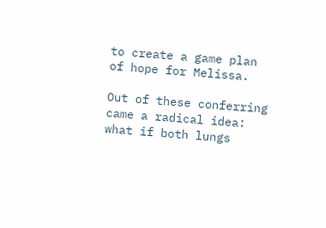to create a game plan of hope for Melissa.

Out of these conferring came a radical idea: what if both lungs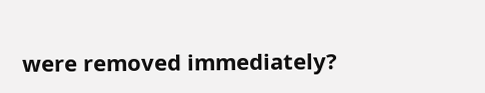were removed immediately?